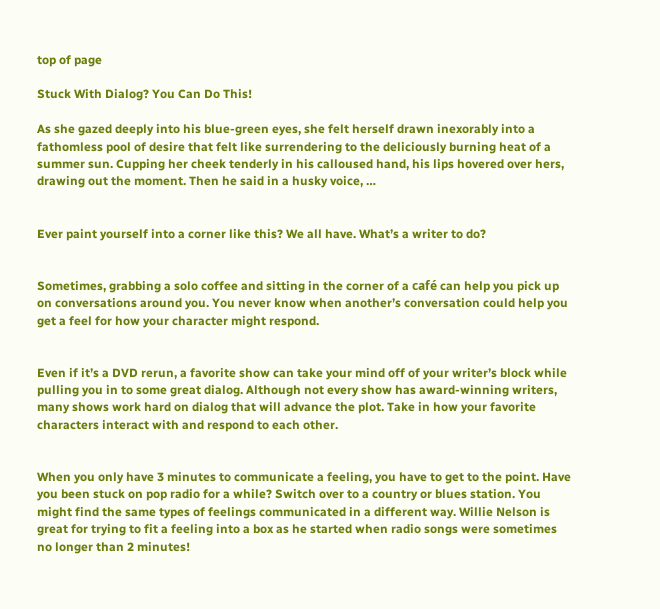top of page

Stuck With Dialog? You Can Do This!

As she gazed deeply into his blue-green eyes, she felt herself drawn inexorably into a fathomless pool of desire that felt like surrendering to the deliciously burning heat of a summer sun. Cupping her cheek tenderly in his calloused hand, his lips hovered over hers, drawing out the moment. Then he said in a husky voice, …


Ever paint yourself into a corner like this? We all have. What’s a writer to do?


Sometimes, grabbing a solo coffee and sitting in the corner of a café can help you pick up on conversations around you. You never know when another’s conversation could help you get a feel for how your character might respond.


Even if it’s a DVD rerun, a favorite show can take your mind off of your writer’s block while pulling you in to some great dialog. Although not every show has award-winning writers, many shows work hard on dialog that will advance the plot. Take in how your favorite characters interact with and respond to each other.


When you only have 3 minutes to communicate a feeling, you have to get to the point. Have you been stuck on pop radio for a while? Switch over to a country or blues station. You might find the same types of feelings communicated in a different way. Willie Nelson is great for trying to fit a feeling into a box as he started when radio songs were sometimes no longer than 2 minutes!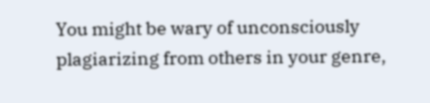You might be wary of unconsciously plagiarizing from others in your genre,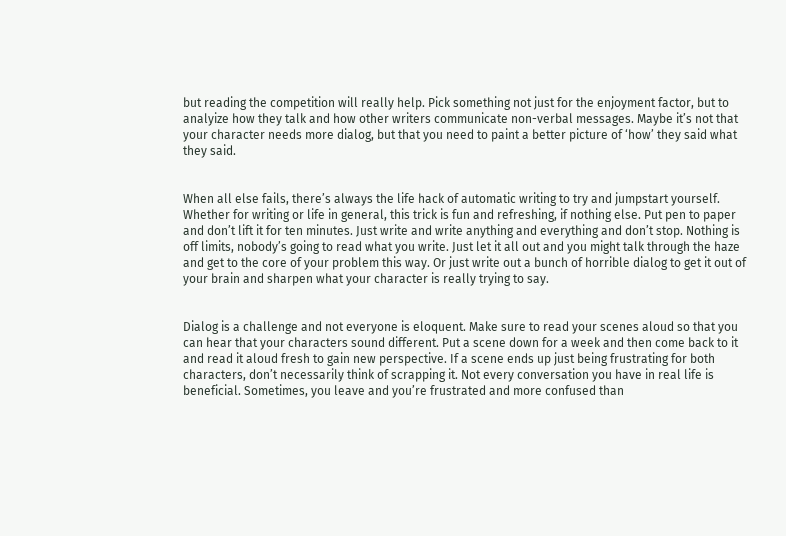but reading the competition will really help. Pick something not just for the enjoyment factor, but to analyize how they talk and how other writers communicate non-verbal messages. Maybe it’s not that your character needs more dialog, but that you need to paint a better picture of ‘how’ they said what they said.


When all else fails, there’s always the life hack of automatic writing to try and jumpstart yourself. Whether for writing or life in general, this trick is fun and refreshing, if nothing else. Put pen to paper and don’t lift it for ten minutes. Just write and write anything and everything and don’t stop. Nothing is off limits, nobody’s going to read what you write. Just let it all out and you might talk through the haze and get to the core of your problem this way. Or just write out a bunch of horrible dialog to get it out of your brain and sharpen what your character is really trying to say.


Dialog is a challenge and not everyone is eloquent. Make sure to read your scenes aloud so that you can hear that your characters sound different. Put a scene down for a week and then come back to it and read it aloud fresh to gain new perspective. If a scene ends up just being frustrating for both characters, don’t necessarily think of scrapping it. Not every conversation you have in real life is beneficial. Sometimes, you leave and you’re frustrated and more confused than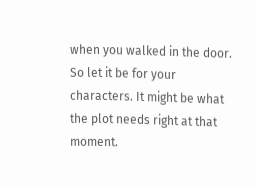when you walked in the door. So let it be for your characters. It might be what the plot needs right at that moment.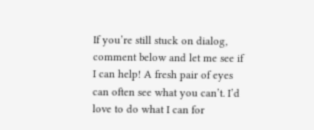If you’re still stuck on dialog, comment below and let me see if I can help! A fresh pair of eyes can often see what you can’t. I’d love to do what I can for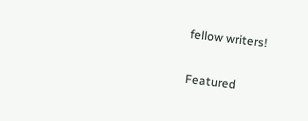fellow writers!

Featured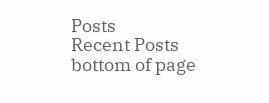Posts
Recent Posts
bottom of page